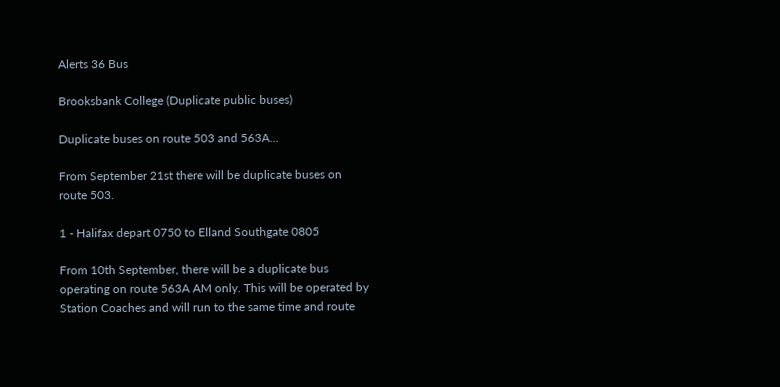Alerts 36 Bus

Brooksbank College (Duplicate public buses)

Duplicate buses on route 503 and 563A...

From September 21st there will be duplicate buses on route 503.

1 - Halifax depart 0750 to Elland Southgate 0805

From 10th September, there will be a duplicate bus operating on route 563A AM only. This will be operated by Station Coaches and will run to the same time and route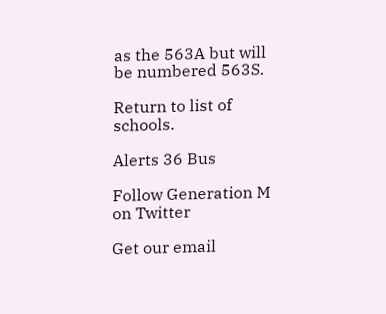as the 563A but will be numbered 563S.

Return to list of schools.

Alerts 36 Bus

Follow Generation M on Twitter

Get our email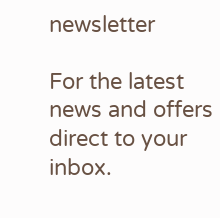newsletter

For the latest news and offers direct to your inbox.